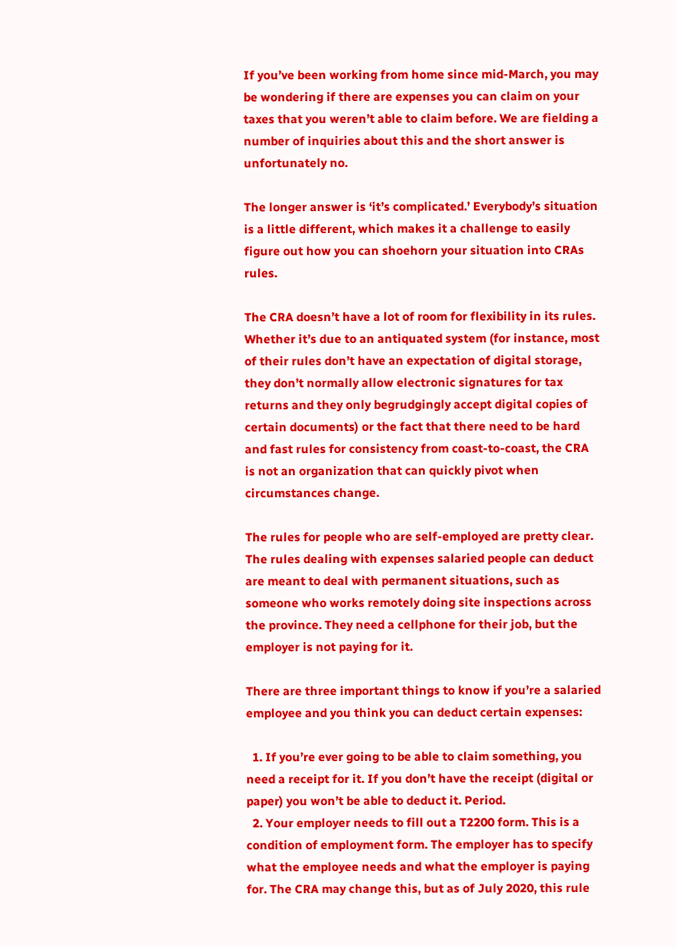If you’ve been working from home since mid-March, you may be wondering if there are expenses you can claim on your taxes that you weren’t able to claim before. We are fielding a number of inquiries about this and the short answer is unfortunately no.

The longer answer is ‘it’s complicated.’ Everybody’s situation is a little different, which makes it a challenge to easily figure out how you can shoehorn your situation into CRAs rules.

The CRA doesn’t have a lot of room for flexibility in its rules. Whether it’s due to an antiquated system (for instance, most of their rules don’t have an expectation of digital storage, they don’t normally allow electronic signatures for tax returns and they only begrudgingly accept digital copies of certain documents) or the fact that there need to be hard and fast rules for consistency from coast-to-coast, the CRA is not an organization that can quickly pivot when circumstances change.

The rules for people who are self-employed are pretty clear. The rules dealing with expenses salaried people can deduct are meant to deal with permanent situations, such as someone who works remotely doing site inspections across the province. They need a cellphone for their job, but the employer is not paying for it.

There are three important things to know if you’re a salaried employee and you think you can deduct certain expenses:

  1. If you’re ever going to be able to claim something, you need a receipt for it. If you don’t have the receipt (digital or paper) you won’t be able to deduct it. Period.
  2. Your employer needs to fill out a T2200 form. This is a condition of employment form. The employer has to specify what the employee needs and what the employer is paying for. The CRA may change this, but as of July 2020, this rule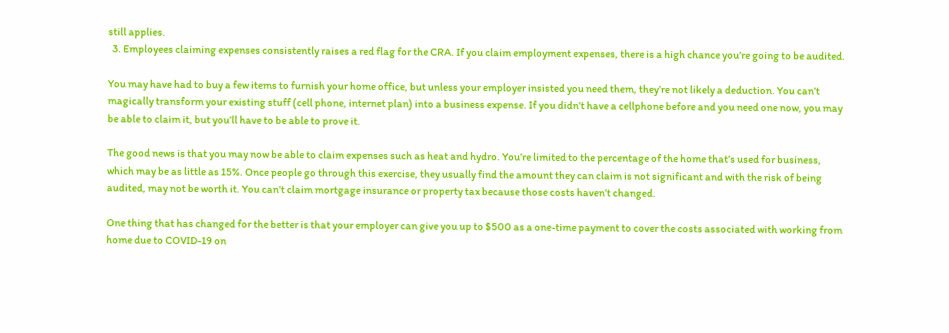still applies.
  3. Employees claiming expenses consistently raises a red flag for the CRA. If you claim employment expenses, there is a high chance you’re going to be audited.

You may have had to buy a few items to furnish your home office, but unless your employer insisted you need them, they’re not likely a deduction. You can’t magically transform your existing stuff (cell phone, internet plan) into a business expense. If you didn’t have a cellphone before and you need one now, you may be able to claim it, but you’ll have to be able to prove it.

The good news is that you may now be able to claim expenses such as heat and hydro. You’re limited to the percentage of the home that’s used for business, which may be as little as 15%. Once people go through this exercise, they usually find the amount they can claim is not significant and with the risk of being audited, may not be worth it. You can’t claim mortgage insurance or property tax because those costs haven’t changed.

One thing that has changed for the better is that your employer can give you up to $500 as a one-time payment to cover the costs associated with working from home due to COVID-19 on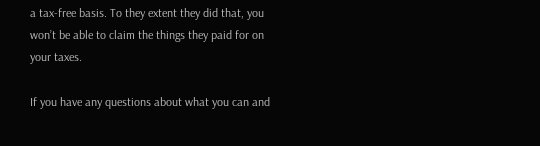a tax-free basis. To they extent they did that, you won’t be able to claim the things they paid for on your taxes.

If you have any questions about what you can and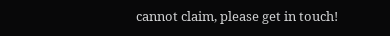cannot claim, please get in touch!